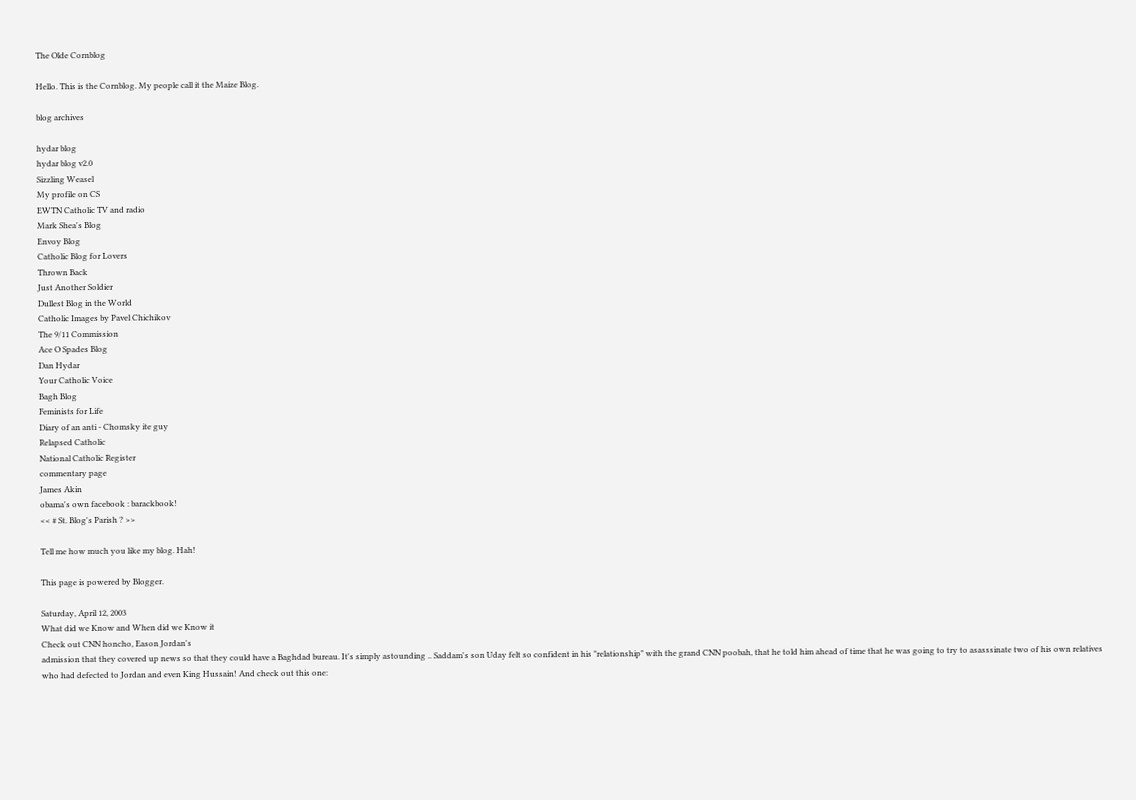The Olde Cornblog

Hello. This is the Cornblog. My people call it the Maize Blog.

blog archives

hydar blog
hydar blog v2.0
Sizzling Weasel
My profile on CS
EWTN Catholic TV and radio
Mark Shea's Blog
Envoy Blog
Catholic Blog for Lovers
Thrown Back
Just Another Soldier
Dullest Blog in the World
Catholic Images by Pavel Chichikov
The 9/11 Commission
Ace O Spades Blog
Dan Hydar
Your Catholic Voice
Bagh Blog
Feminists for Life
Diary of an anti - Chomsky ite guy
Relapsed Catholic
National Catholic Register
commentary page
James Akin
obama's own facebook : barackbook!
<< # St. Blog's Parish ? >>

Tell me how much you like my blog. Hah!

This page is powered by Blogger.

Saturday, April 12, 2003
What did we Know and When did we Know it
Check out CNN honcho, Eason Jordan's
admission that they covered up news so that they could have a Baghdad bureau. It's simply astounding .. Saddam's son Uday felt so confident in his "relationship" with the grand CNN poobah, that he told him ahead of time that he was going to try to asasssinate two of his own relatives who had defected to Jordan and even King Hussain! And check out this one: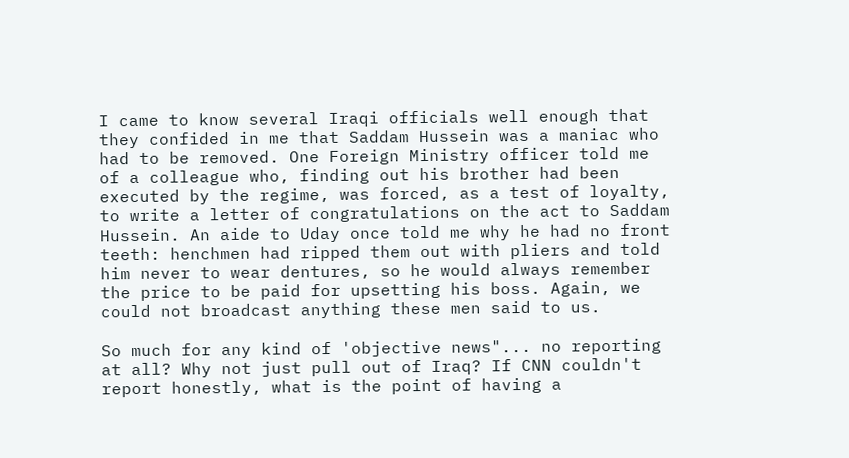I came to know several Iraqi officials well enough that they confided in me that Saddam Hussein was a maniac who had to be removed. One Foreign Ministry officer told me of a colleague who, finding out his brother had been executed by the regime, was forced, as a test of loyalty, to write a letter of congratulations on the act to Saddam Hussein. An aide to Uday once told me why he had no front teeth: henchmen had ripped them out with pliers and told him never to wear dentures, so he would always remember the price to be paid for upsetting his boss. Again, we could not broadcast anything these men said to us.

So much for any kind of 'objective news"... no reporting at all? Why not just pull out of Iraq? If CNN couldn't report honestly, what is the point of having a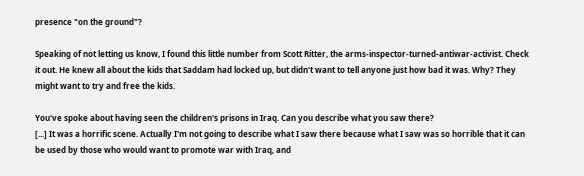presence "on the ground"?

Speaking of not letting us know, I found this little number from Scott Ritter, the arms-inspector-turned-antiwar-activist. Check it out. He knew all about the kids that Saddam had locked up, but didn't want to tell anyone just how bad it was. Why? They might want to try and free the kids.

You've spoke about having seen the children's prisons in Iraq. Can you describe what you saw there?
[...] It was a horrific scene. Actually I'm not going to describe what I saw there because what I saw was so horrible that it can be used by those who would want to promote war with Iraq, and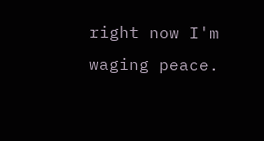right now I'm waging peace.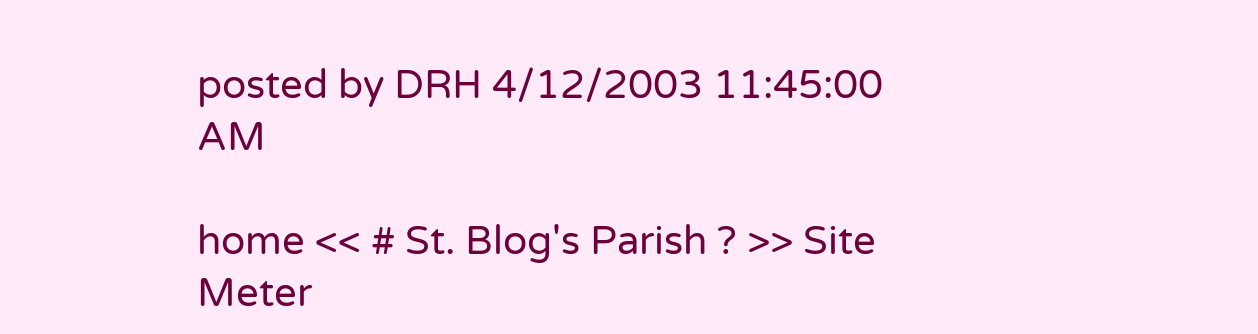posted by DRH 4/12/2003 11:45:00 AM

home << # St. Blog's Parish ? >> Site Meter